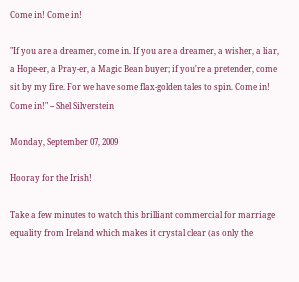Come in! Come in!

"If you are a dreamer, come in. If you are a dreamer, a wisher, a liar, a Hope-er, a Pray-er, a Magic Bean buyer; if you're a pretender, come sit by my fire. For we have some flax-golden tales to spin. Come in! Come in!" -- Shel Silverstein

Monday, September 07, 2009

Hooray for the Irish!

Take a few minutes to watch this brilliant commercial for marriage equality from Ireland which makes it crystal clear (as only the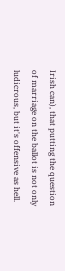Irish can), that putting the question of marriage on the ballot is not only ludicrous, but it's offensive as hell.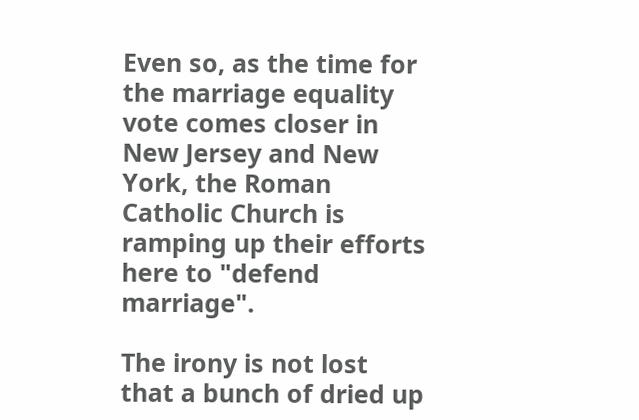Even so, as the time for the marriage equality vote comes closer in New Jersey and New York, the Roman Catholic Church is ramping up their efforts here to "defend marriage".

The irony is not lost that a bunch of dried up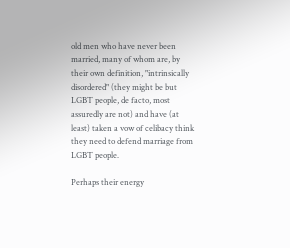old men who have never been married, many of whom are, by their own definition, "intrinsically disordered" (they might be but LGBT people, de facto, most assuredly are not) and have (at least) taken a vow of celibacy think they need to defend marriage from LGBT people.

Perhaps their energy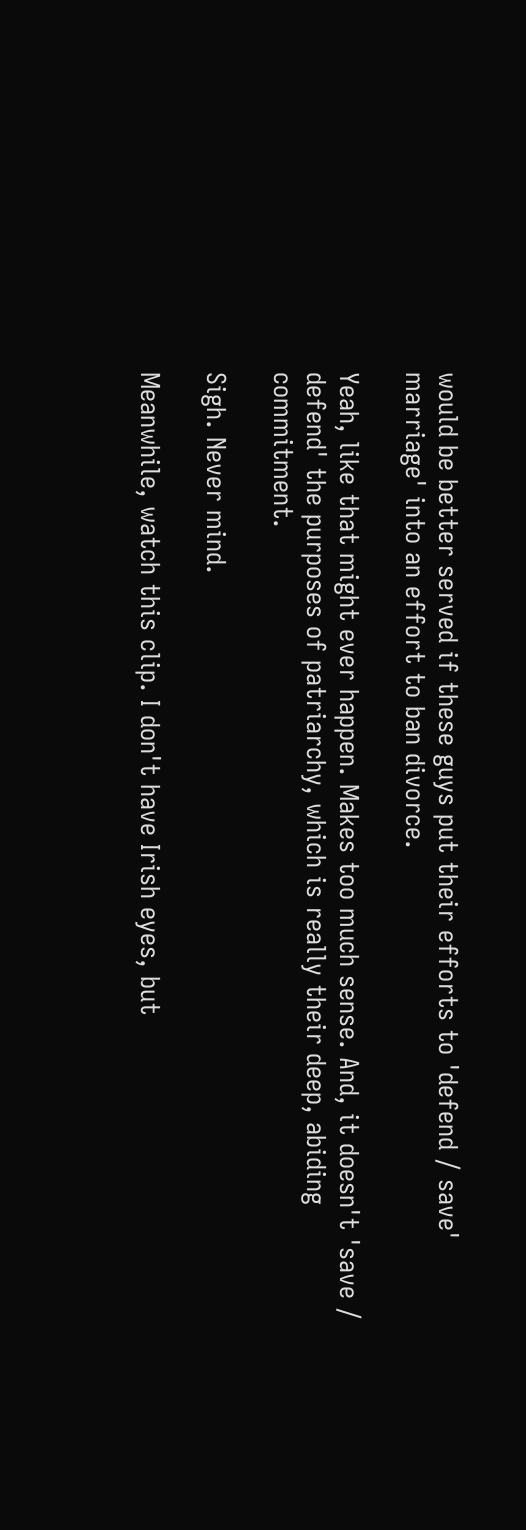would be better served if these guys put their efforts to 'defend / save' marriage' into an effort to ban divorce.

Yeah, like that might ever happen. Makes too much sense. And, it doesn't 'save / defend' the purposes of patriarchy, which is really their deep, abiding commitment.

Sigh. Never mind.

Meanwhile, watch this clip. I don't have Irish eyes, but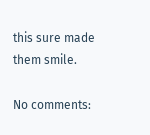this sure made them smile.

No comments: